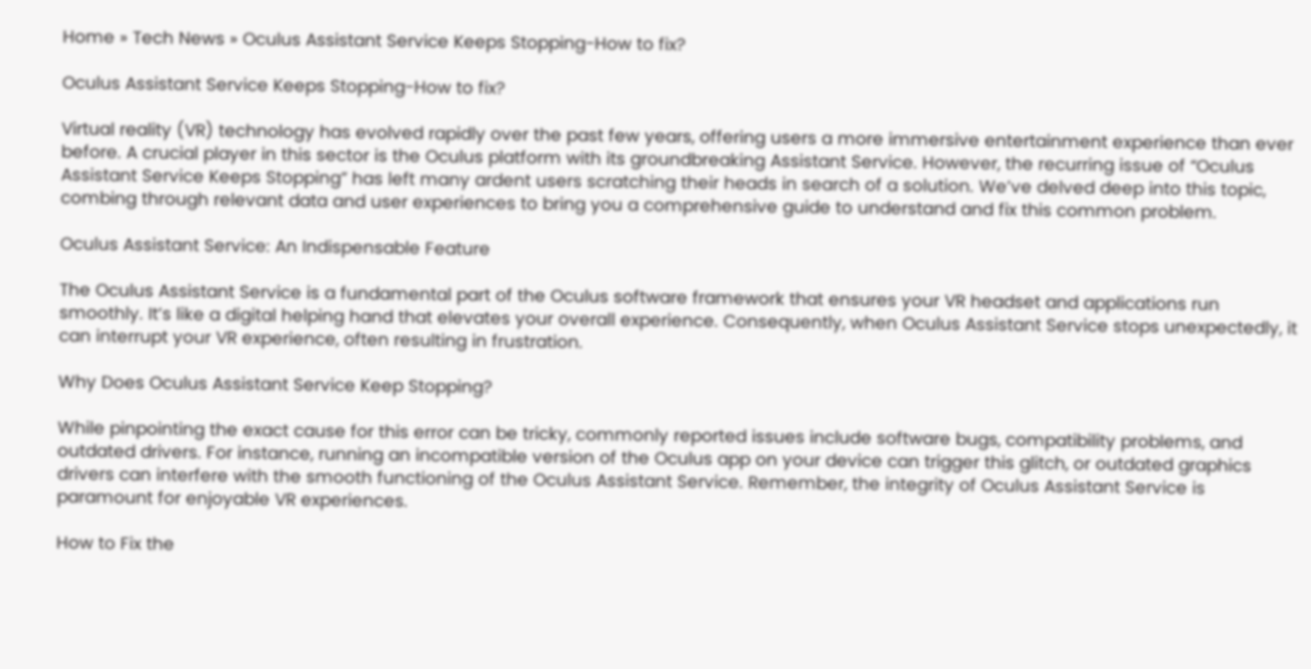Home » Tech News » Oculus Assistant Service Keeps Stopping-How to fix?

Oculus Assistant Service Keeps Stopping-How to fix?

Virtual reality (VR) technology has evolved rapidly over the past few years, offering users a more immersive entertainment experience than ever before. A crucial player in this sector is the Oculus platform with its groundbreaking Assistant Service. However, the recurring issue of “Oculus Assistant Service Keeps Stopping” has left many ardent users scratching their heads in search of a solution. We’ve delved deep into this topic, combing through relevant data and user experiences to bring you a comprehensive guide to understand and fix this common problem.

Oculus Assistant Service: An Indispensable Feature

The Oculus Assistant Service is a fundamental part of the Oculus software framework that ensures your VR headset and applications run smoothly. It’s like a digital helping hand that elevates your overall experience. Consequently, when Oculus Assistant Service stops unexpectedly, it can interrupt your VR experience, often resulting in frustration.

Why Does Oculus Assistant Service Keep Stopping?

While pinpointing the exact cause for this error can be tricky, commonly reported issues include software bugs, compatibility problems, and outdated drivers. For instance, running an incompatible version of the Oculus app on your device can trigger this glitch, or outdated graphics drivers can interfere with the smooth functioning of the Oculus Assistant Service. Remember, the integrity of Oculus Assistant Service is paramount for enjoyable VR experiences.

How to Fix the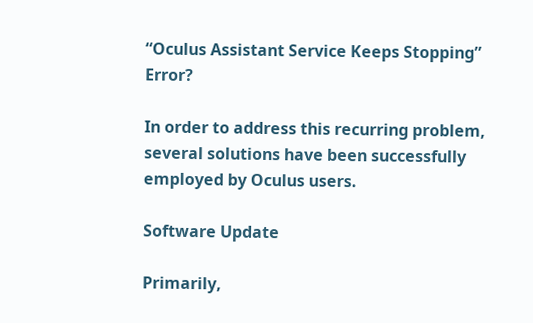“Oculus Assistant Service Keeps Stopping” Error?

In order to address this recurring problem, several solutions have been successfully employed by Oculus users.

Software Update

Primarily,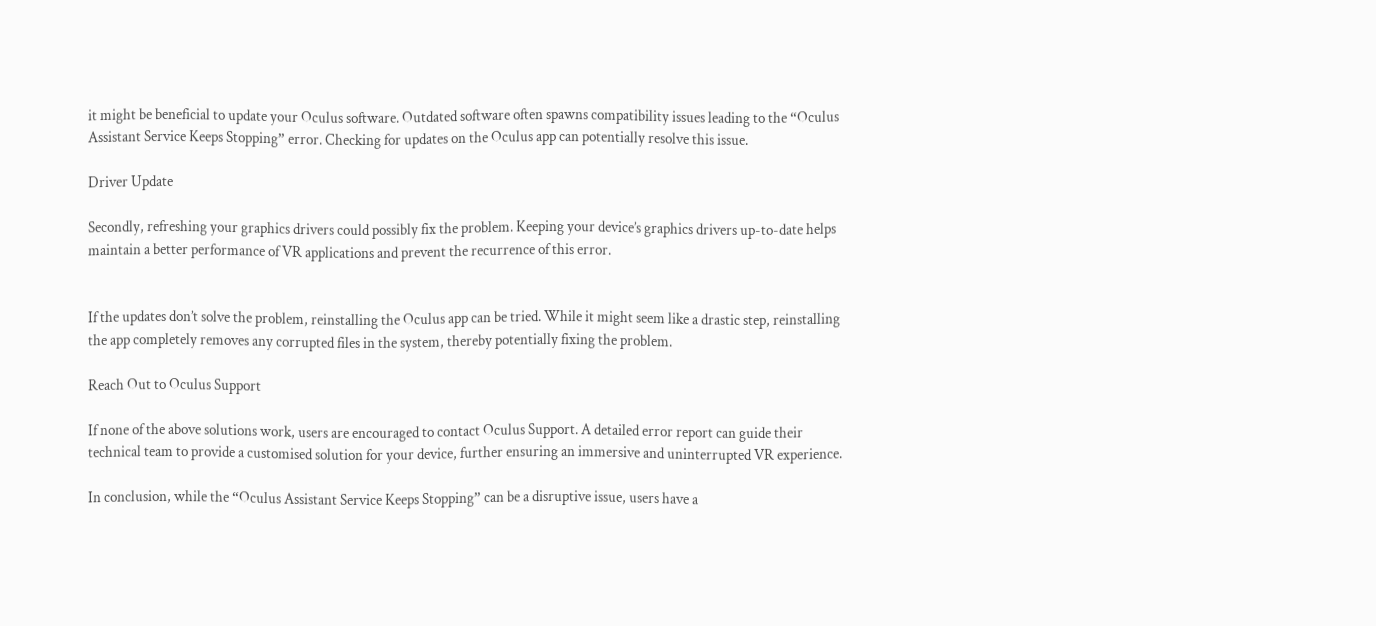it might be beneficial to update your Oculus software. Outdated software often spawns compatibility issues leading to the “Oculus Assistant Service Keeps Stopping” error. Checking for updates on the Oculus app can potentially resolve this issue.

Driver Update

Secondly, refreshing your graphics drivers could possibly fix the problem. Keeping your device’s graphics drivers up-to-date helps maintain a better performance of VR applications and prevent the recurrence of this error.


If the updates don’t solve the problem, reinstalling the Oculus app can be tried. While it might seem like a drastic step, reinstalling the app completely removes any corrupted files in the system, thereby potentially fixing the problem.

Reach Out to Oculus Support

If none of the above solutions work, users are encouraged to contact Oculus Support. A detailed error report can guide their technical team to provide a customised solution for your device, further ensuring an immersive and uninterrupted VR experience.

In conclusion, while the “Oculus Assistant Service Keeps Stopping” can be a disruptive issue, users have a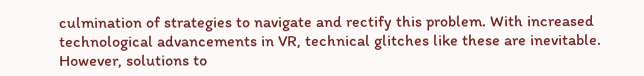culmination of strategies to navigate and rectify this problem. With increased technological advancements in VR, technical glitches like these are inevitable. However, solutions to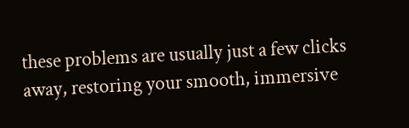these problems are usually just a few clicks away, restoring your smooth, immersive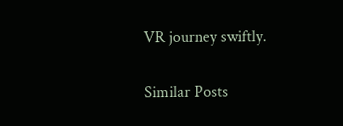VR journey swiftly.

Similar Posts